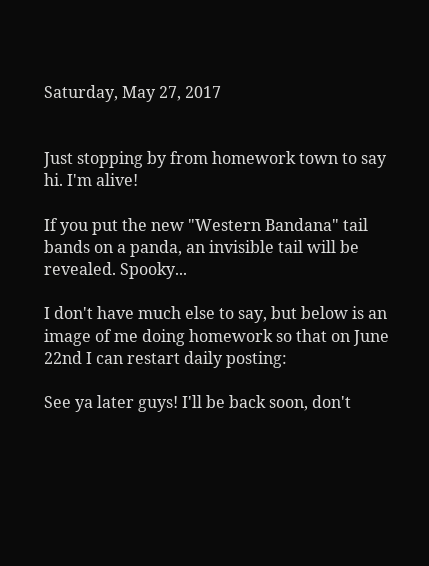Saturday, May 27, 2017


Just stopping by from homework town to say hi. I'm alive!

If you put the new "Western Bandana" tail bands on a panda, an invisible tail will be revealed. Spooky...

I don't have much else to say, but below is an image of me doing homework so that on June 22nd I can restart daily posting:

See ya later guys! I'll be back soon, don't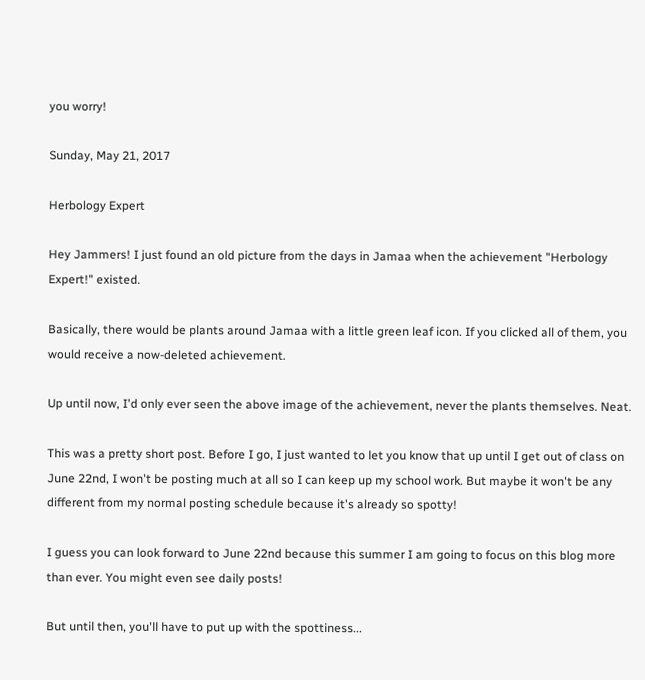you worry!

Sunday, May 21, 2017

Herbology Expert

Hey Jammers! I just found an old picture from the days in Jamaa when the achievement "Herbology Expert!" existed.

Basically, there would be plants around Jamaa with a little green leaf icon. If you clicked all of them, you would receive a now-deleted achievement.

Up until now, I'd only ever seen the above image of the achievement, never the plants themselves. Neat.

This was a pretty short post. Before I go, I just wanted to let you know that up until I get out of class on June 22nd, I won't be posting much at all so I can keep up my school work. But maybe it won't be any different from my normal posting schedule because it's already so spotty!

I guess you can look forward to June 22nd because this summer I am going to focus on this blog more than ever. You might even see daily posts!

But until then, you'll have to put up with the spottiness...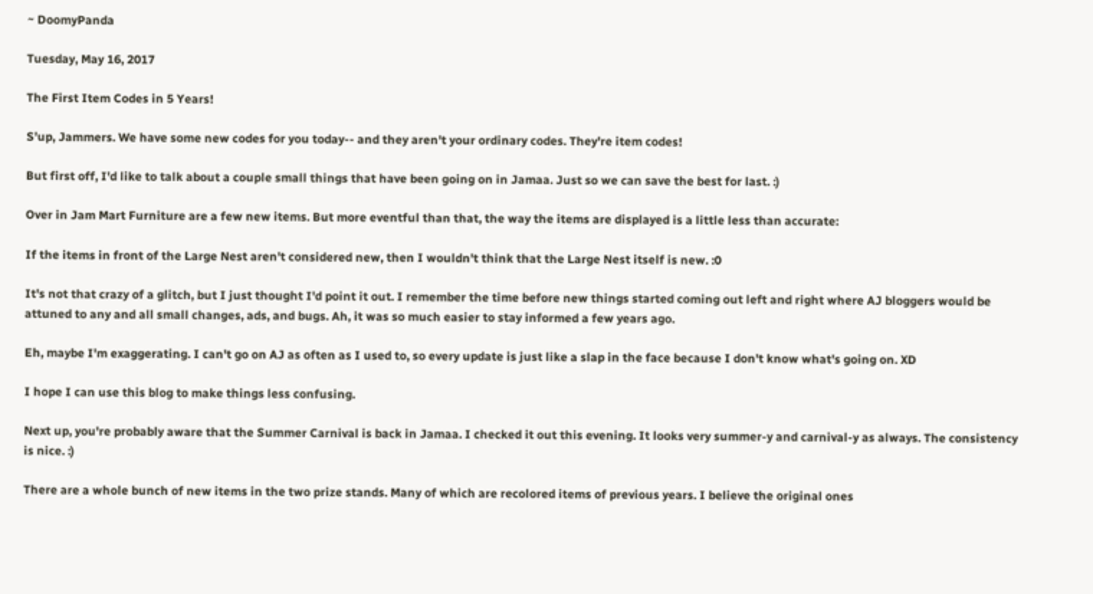~ DoomyPanda

Tuesday, May 16, 2017

The First Item Codes in 5 Years!

S'up, Jammers. We have some new codes for you today-- and they aren't your ordinary codes. They're item codes!

But first off, I'd like to talk about a couple small things that have been going on in Jamaa. Just so we can save the best for last. :)

Over in Jam Mart Furniture are a few new items. But more eventful than that, the way the items are displayed is a little less than accurate:

If the items in front of the Large Nest aren't considered new, then I wouldn't think that the Large Nest itself is new. :0

It's not that crazy of a glitch, but I just thought I'd point it out. I remember the time before new things started coming out left and right where AJ bloggers would be attuned to any and all small changes, ads, and bugs. Ah, it was so much easier to stay informed a few years ago.

Eh, maybe I'm exaggerating. I can't go on AJ as often as I used to, so every update is just like a slap in the face because I don't know what's going on. XD

I hope I can use this blog to make things less confusing.

Next up, you're probably aware that the Summer Carnival is back in Jamaa. I checked it out this evening. It looks very summer-y and carnival-y as always. The consistency is nice. :)

There are a whole bunch of new items in the two prize stands. Many of which are recolored items of previous years. I believe the original ones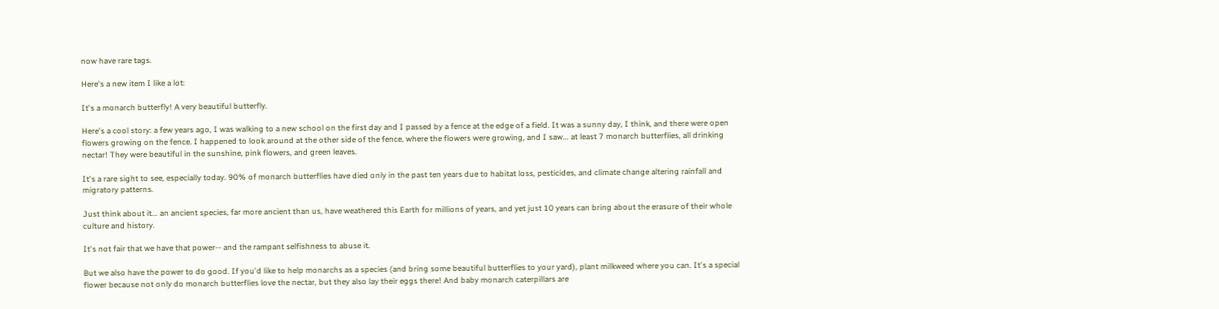now have rare tags.

Here's a new item I like a lot:

It's a monarch butterfly! A very beautiful butterfly.

Here's a cool story: a few years ago, I was walking to a new school on the first day and I passed by a fence at the edge of a field. It was a sunny day, I think, and there were open flowers growing on the fence. I happened to look around at the other side of the fence, where the flowers were growing, and I saw... at least 7 monarch butterflies, all drinking nectar! They were beautiful in the sunshine, pink flowers, and green leaves.

It's a rare sight to see, especially today. 90% of monarch butterflies have died only in the past ten years due to habitat loss, pesticides, and climate change altering rainfall and migratory patterns.

Just think about it... an ancient species, far more ancient than us, have weathered this Earth for millions of years, and yet just 10 years can bring about the erasure of their whole culture and history.

It's not fair that we have that power-- and the rampant selfishness to abuse it.

But we also have the power to do good. If you'd like to help monarchs as a species (and bring some beautiful butterflies to your yard), plant milkweed where you can. It's a special flower because not only do monarch butterflies love the nectar, but they also lay their eggs there! And baby monarch caterpillars are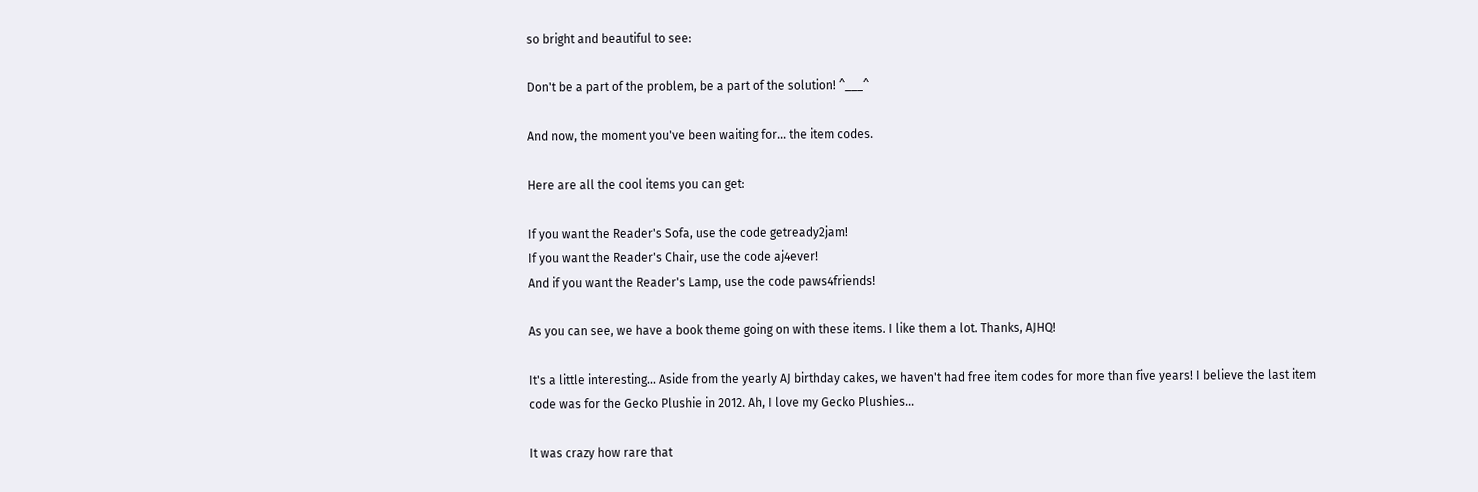so bright and beautiful to see:

Don't be a part of the problem, be a part of the solution! ^___^

And now, the moment you've been waiting for... the item codes.

Here are all the cool items you can get:

If you want the Reader's Sofa, use the code getready2jam!
If you want the Reader's Chair, use the code aj4ever!
And if you want the Reader's Lamp, use the code paws4friends!

As you can see, we have a book theme going on with these items. I like them a lot. Thanks, AJHQ!

It's a little interesting... Aside from the yearly AJ birthday cakes, we haven't had free item codes for more than five years! I believe the last item code was for the Gecko Plushie in 2012. Ah, I love my Gecko Plushies...

It was crazy how rare that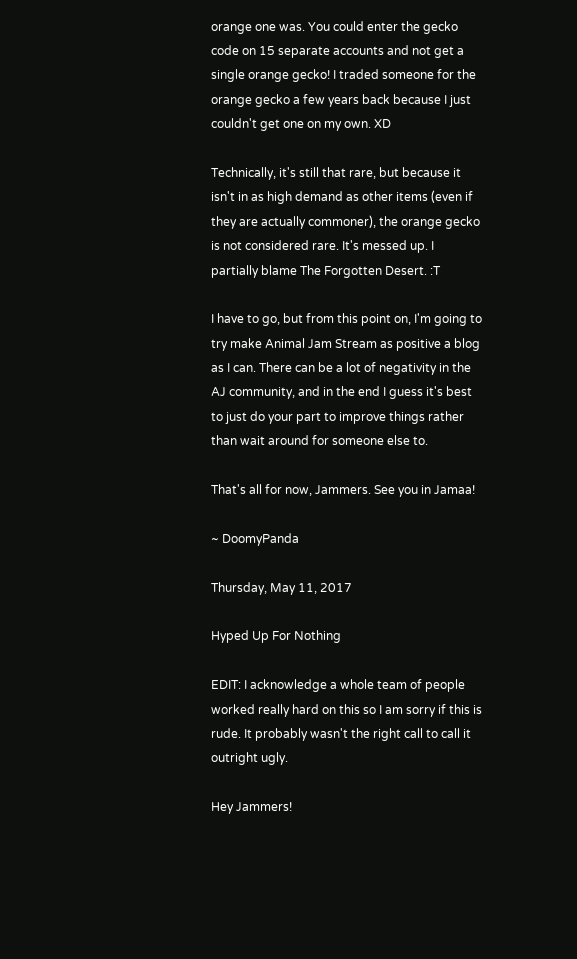orange one was. You could enter the gecko code on 15 separate accounts and not get a single orange gecko! I traded someone for the orange gecko a few years back because I just couldn't get one on my own. XD

Technically, it's still that rare, but because it isn't in as high demand as other items (even if they are actually commoner), the orange gecko is not considered rare. It's messed up. I partially blame The Forgotten Desert. :T

I have to go, but from this point on, I'm going to try make Animal Jam Stream as positive a blog as I can. There can be a lot of negativity in the AJ community, and in the end I guess it's best to just do your part to improve things rather than wait around for someone else to.

That's all for now, Jammers. See you in Jamaa!

~ DoomyPanda

Thursday, May 11, 2017

Hyped Up For Nothing

EDIT: I acknowledge a whole team of people worked really hard on this so I am sorry if this is rude. It probably wasn't the right call to call it outright ugly.

Hey Jammers!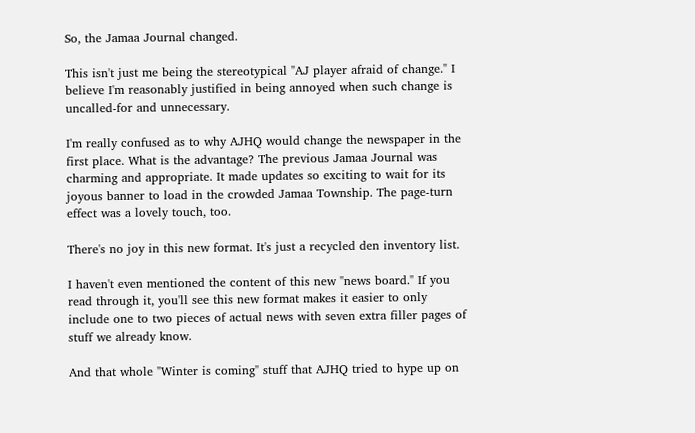So, the Jamaa Journal changed.

This isn't just me being the stereotypical "AJ player afraid of change." I believe I'm reasonably justified in being annoyed when such change is uncalled-for and unnecessary.

I'm really confused as to why AJHQ would change the newspaper in the first place. What is the advantage? The previous Jamaa Journal was charming and appropriate. It made updates so exciting to wait for its joyous banner to load in the crowded Jamaa Township. The page-turn effect was a lovely touch, too.

There's no joy in this new format. It's just a recycled den inventory list.

I haven't even mentioned the content of this new "news board." If you read through it, you'll see this new format makes it easier to only include one to two pieces of actual news with seven extra filler pages of stuff we already know.

And that whole "Winter is coming" stuff that AJHQ tried to hype up on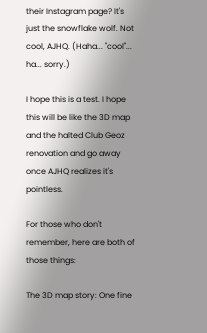their Instagram page? It's just the snowflake wolf. Not cool, AJHQ. (Haha... "cool"... ha... sorry.)

I hope this is a test. I hope this will be like the 3D map and the halted Club Geoz renovation and go away once AJHQ realizes it's pointless.

For those who don't remember, here are both of those things:

The 3D map story: One fine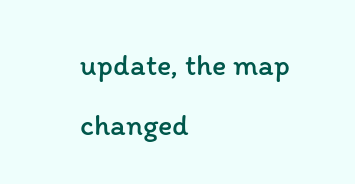update, the map changed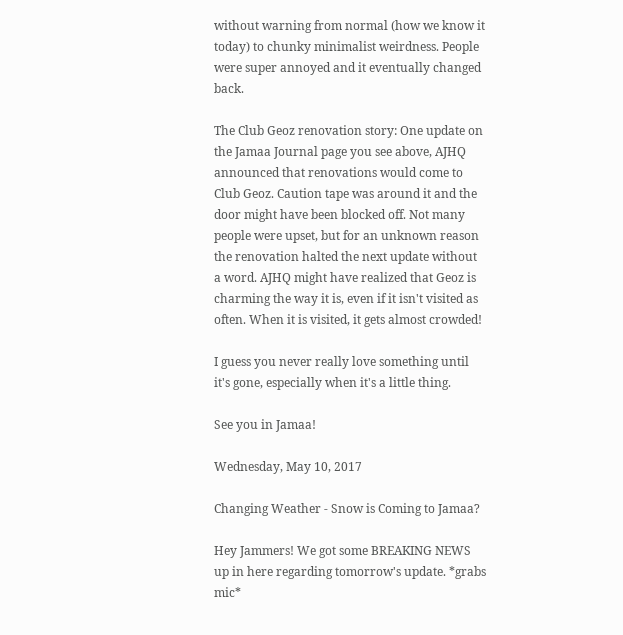without warning from normal (how we know it today) to chunky minimalist weirdness. People were super annoyed and it eventually changed back.

The Club Geoz renovation story: One update on the Jamaa Journal page you see above, AJHQ announced that renovations would come to Club Geoz. Caution tape was around it and the door might have been blocked off. Not many people were upset, but for an unknown reason the renovation halted the next update without a word. AJHQ might have realized that Geoz is charming the way it is, even if it isn't visited as often. When it is visited, it gets almost crowded!

I guess you never really love something until it's gone, especially when it's a little thing.

See you in Jamaa!

Wednesday, May 10, 2017

Changing Weather - Snow is Coming to Jamaa?

Hey Jammers! We got some BREAKING NEWS up in here regarding tomorrow's update. *grabs mic*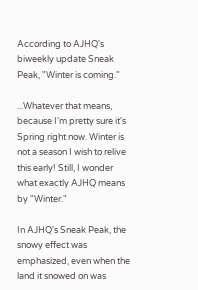According to AJHQ's biweekly update Sneak Peak, "Winter is coming."

...Whatever that means, because I'm pretty sure it's Spring right now. Winter is not a season I wish to relive this early! Still, I wonder what exactly AJHQ means by "Winter."

In AJHQ's Sneak Peak, the snowy effect was emphasized, even when the land it snowed on was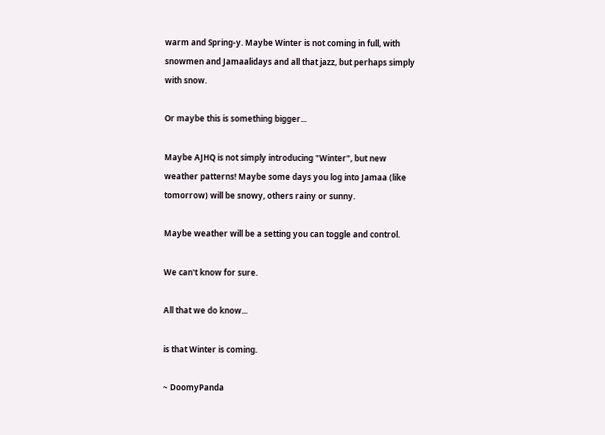warm and Spring-y. Maybe Winter is not coming in full, with snowmen and Jamaalidays and all that jazz, but perhaps simply with snow.

Or maybe this is something bigger...

Maybe AJHQ is not simply introducing "Winter", but new weather patterns! Maybe some days you log into Jamaa (like tomorrow) will be snowy, others rainy or sunny.

Maybe weather will be a setting you can toggle and control.

We can't know for sure.

All that we do know...

is that Winter is coming.

~ DoomyPanda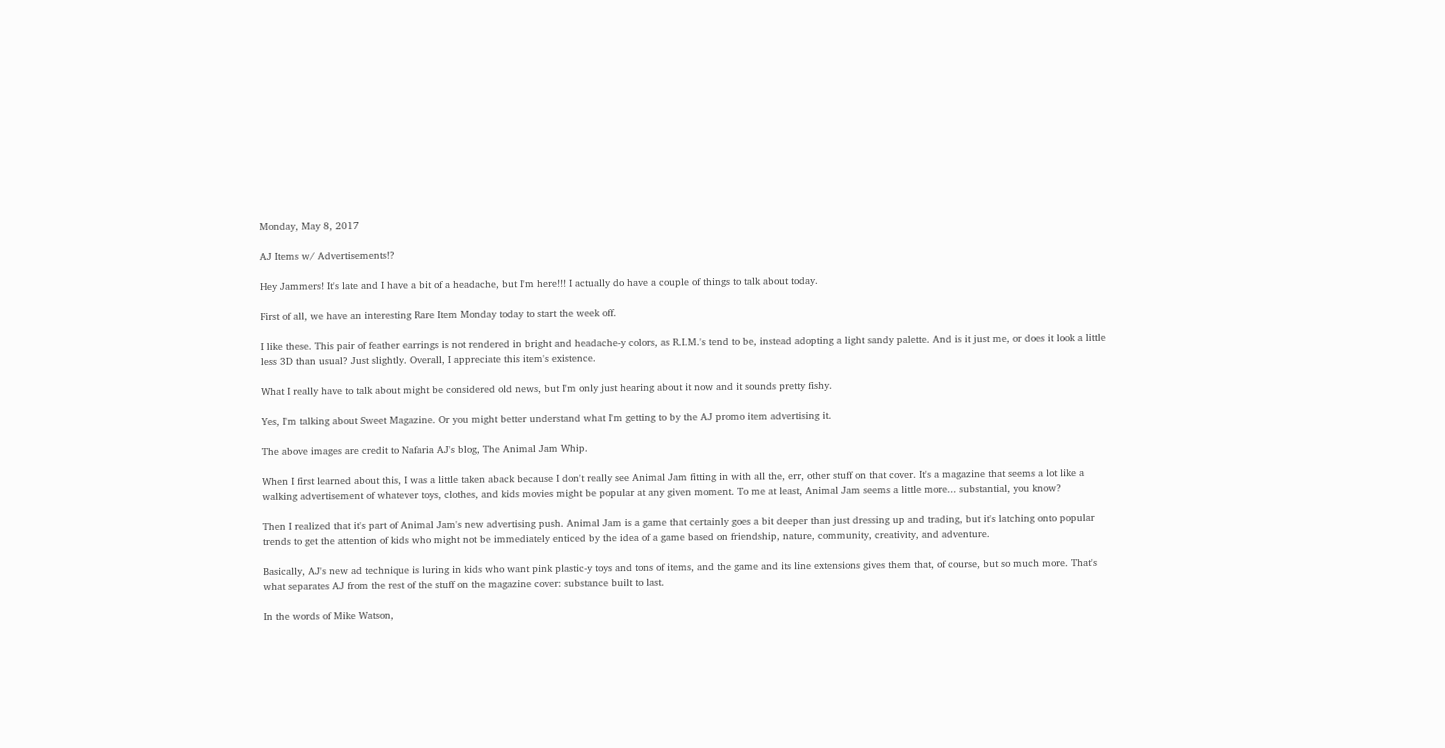Monday, May 8, 2017

AJ Items w/ Advertisements!?

Hey Jammers! It's late and I have a bit of a headache, but I'm here!!! I actually do have a couple of things to talk about today.

First of all, we have an interesting Rare Item Monday today to start the week off.

I like these. This pair of feather earrings is not rendered in bright and headache-y colors, as R.I.M.'s tend to be, instead adopting a light sandy palette. And is it just me, or does it look a little less 3D than usual? Just slightly. Overall, I appreciate this item's existence.

What I really have to talk about might be considered old news, but I'm only just hearing about it now and it sounds pretty fishy.

Yes, I'm talking about Sweet Magazine. Or you might better understand what I'm getting to by the AJ promo item advertising it.

The above images are credit to Nafaria AJ's blog, The Animal Jam Whip.

When I first learned about this, I was a little taken aback because I don't really see Animal Jam fitting in with all the, err, other stuff on that cover. It's a magazine that seems a lot like a walking advertisement of whatever toys, clothes, and kids movies might be popular at any given moment. To me at least, Animal Jam seems a little more... substantial, you know?

Then I realized that it's part of Animal Jam's new advertising push. Animal Jam is a game that certainly goes a bit deeper than just dressing up and trading, but it's latching onto popular trends to get the attention of kids who might not be immediately enticed by the idea of a game based on friendship, nature, community, creativity, and adventure.

Basically, AJ's new ad technique is luring in kids who want pink plastic-y toys and tons of items, and the game and its line extensions gives them that, of course, but so much more. That's what separates AJ from the rest of the stuff on the magazine cover: substance built to last.

In the words of Mike Watson,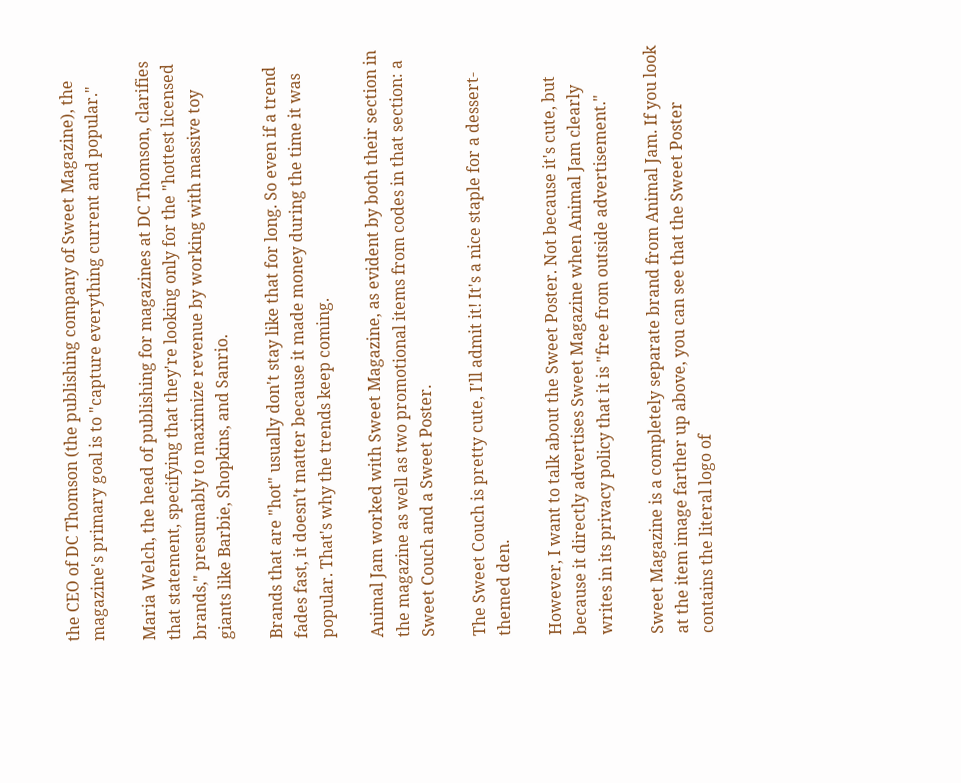the CEO of DC Thomson (the publishing company of Sweet Magazine), the magazine's primary goal is to "capture everything current and popular."

Maria Welch, the head of publishing for magazines at DC Thomson, clarifies that statement, specifying that they're looking only for the "hottest licensed brands," presumably to maximize revenue by working with massive toy giants like Barbie, Shopkins, and Sanrio.

Brands that are "hot" usually don't stay like that for long. So even if a trend fades fast, it doesn't matter because it made money during the time it was popular. That's why the trends keep coming.

Animal Jam worked with Sweet Magazine, as evident by both their section in the magazine as well as two promotional items from codes in that section: a Sweet Couch and a Sweet Poster.

The Sweet Couch is pretty cute, I'll admit it! It's a nice staple for a dessert-themed den.

However, I want to talk about the Sweet Poster. Not because it's cute, but because it directly advertises Sweet Magazine when Animal Jam clearly writes in its privacy policy that it is "free from outside advertisement."

Sweet Magazine is a completely separate brand from Animal Jam. If you look at the item image farther up above, you can see that the Sweet Poster contains the literal logo of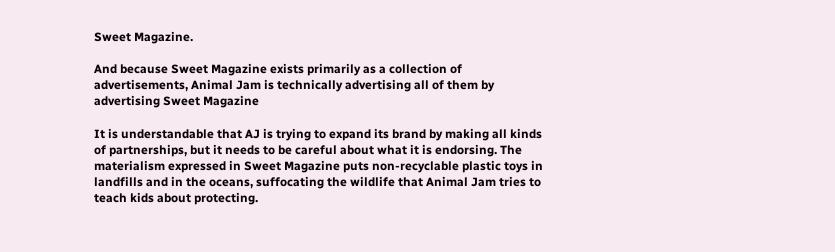Sweet Magazine.

And because Sweet Magazine exists primarily as a collection of advertisements, Animal Jam is technically advertising all of them by advertising Sweet Magazine

It is understandable that AJ is trying to expand its brand by making all kinds of partnerships, but it needs to be careful about what it is endorsing. The materialism expressed in Sweet Magazine puts non-recyclable plastic toys in landfills and in the oceans, suffocating the wildlife that Animal Jam tries to teach kids about protecting.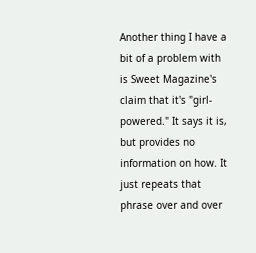Another thing I have a bit of a problem with is Sweet Magazine's claim that it's "girl-powered." It says it is, but provides no information on how. It just repeats that phrase over and over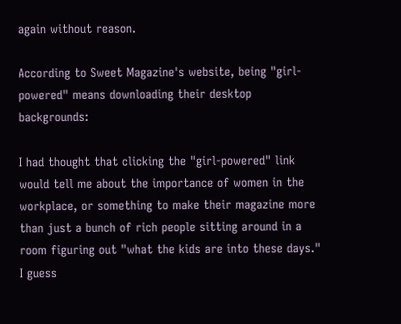again without reason.

According to Sweet Magazine's website, being "girl-powered" means downloading their desktop backgrounds:

I had thought that clicking the "girl-powered" link would tell me about the importance of women in the workplace, or something to make their magazine more than just a bunch of rich people sitting around in a room figuring out "what the kids are into these days." I guess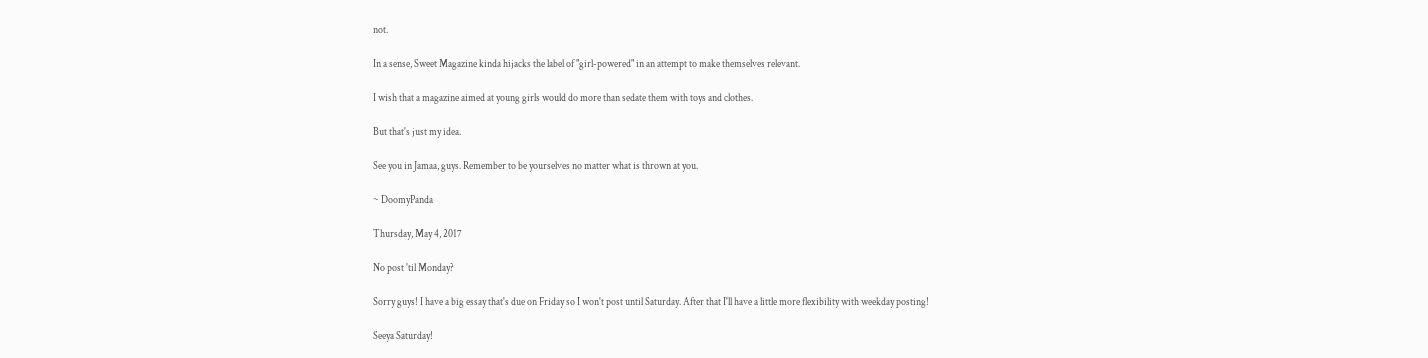not.

In a sense, Sweet Magazine kinda hijacks the label of "girl-powered" in an attempt to make themselves relevant.

I wish that a magazine aimed at young girls would do more than sedate them with toys and clothes.

But that's just my idea.

See you in Jamaa, guys. Remember to be yourselves no matter what is thrown at you.

~ DoomyPanda

Thursday, May 4, 2017

No post 'til Monday?

Sorry guys! I have a big essay that's due on Friday so I won't post until Saturday. After that I'll have a little more flexibility with weekday posting!

Seeya Saturday!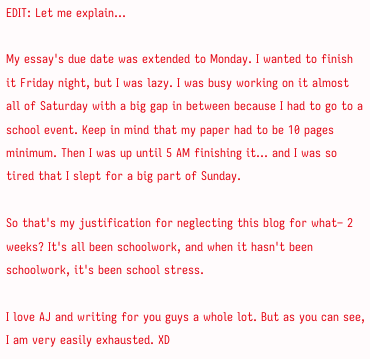EDIT: Let me explain...

My essay's due date was extended to Monday. I wanted to finish it Friday night, but I was lazy. I was busy working on it almost all of Saturday with a big gap in between because I had to go to a school event. Keep in mind that my paper had to be 10 pages minimum. Then I was up until 5 AM finishing it... and I was so tired that I slept for a big part of Sunday.

So that's my justification for neglecting this blog for what– 2 weeks? It's all been schoolwork, and when it hasn't been schoolwork, it's been school stress.

I love AJ and writing for you guys a whole lot. But as you can see, I am very easily exhausted. XD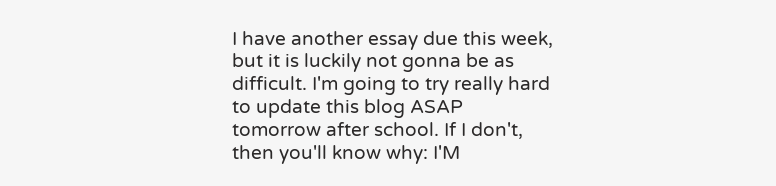I have another essay due this week, but it is luckily not gonna be as difficult. I'm going to try really hard to update this blog ASAP tomorrow after school. If I don't, then you'll know why: I'M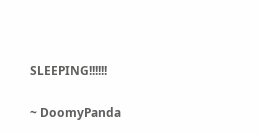SLEEPING!!!!!!

~ DoomyPanda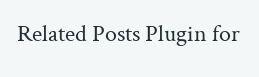Related Posts Plugin for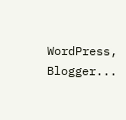WordPress, Blogger...